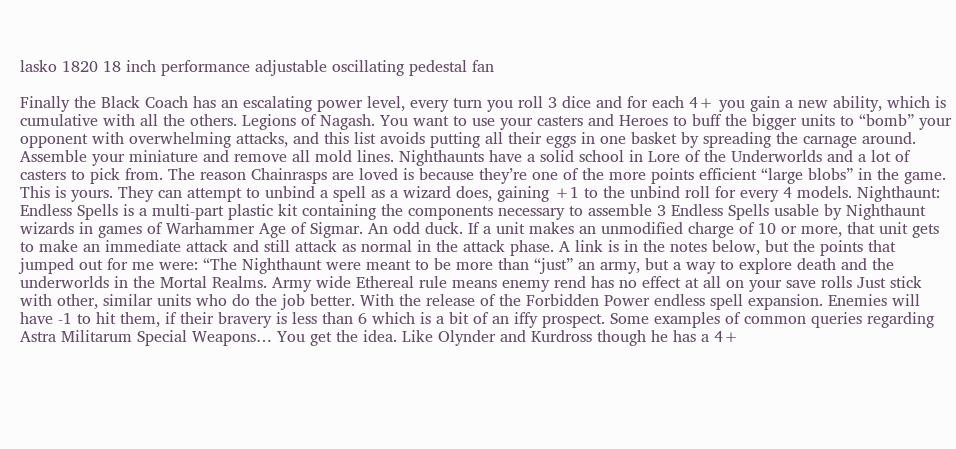lasko 1820 18 inch performance adjustable oscillating pedestal fan

Finally the Black Coach has an escalating power level, every turn you roll 3 dice and for each 4+ you gain a new ability, which is cumulative with all the others. Legions of Nagash. You want to use your casters and Heroes to buff the bigger units to “bomb” your opponent with overwhelming attacks, and this list avoids putting all their eggs in one basket by spreading the carnage around. Assemble your miniature and remove all mold lines. Nighthaunts have a solid school in Lore of the Underworlds and a lot of casters to pick from. The reason Chainrasps are loved is because they’re one of the more points efficient “large blobs” in the game. This is yours. They can attempt to unbind a spell as a wizard does, gaining +1 to the unbind roll for every 4 models. Nighthaunt: Endless Spells is a multi-part plastic kit containing the components necessary to assemble 3 Endless Spells usable by Nighthaunt wizards in games of Warhammer Age of Sigmar. An odd duck. If a unit makes an unmodified charge of 10 or more, that unit gets to make an immediate attack and still attack as normal in the attack phase. A link is in the notes below, but the points that jumped out for me were: “The Nighthaunt were meant to be more than “just” an army, but a way to explore death and the underworlds in the Mortal Realms. Army wide Ethereal rule means enemy rend has no effect at all on your save rolls Just stick with other, similar units who do the job better. With the release of the Forbidden Power endless spell expansion. Enemies will have -1 to hit them, if their bravery is less than 6 which is a bit of an iffy prospect. Some examples of common queries regarding Astra Militarum Special Weapons… You get the idea. Like Olynder and Kurdross though he has a 4+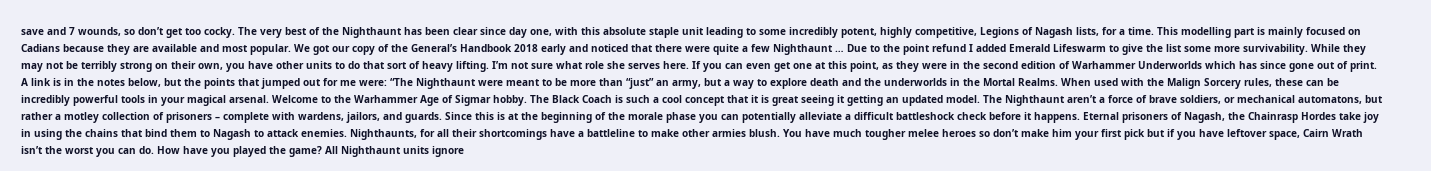save and 7 wounds, so don’t get too cocky. The very best of the Nighthaunt has been clear since day one, with this absolute staple unit leading to some incredibly potent, highly competitive, Legions of Nagash lists, for a time. This modelling part is mainly focused on Cadians because they are available and most popular. We got our copy of the General’s Handbook 2018 early and noticed that there were quite a few Nighthaunt … Due to the point refund I added Emerald Lifeswarm to give the list some more survivability. While they may not be terribly strong on their own, you have other units to do that sort of heavy lifting. I’m not sure what role she serves here. If you can even get one at this point, as they were in the second edition of Warhammer Underworlds which has since gone out of print. A link is in the notes below, but the points that jumped out for me were: “The Nighthaunt were meant to be more than “just” an army, but a way to explore death and the underworlds in the Mortal Realms. When used with the Malign Sorcery rules, these can be incredibly powerful tools in your magical arsenal. Welcome to the Warhammer Age of Sigmar hobby. The Black Coach is such a cool concept that it is great seeing it getting an updated model. The Nighthaunt aren’t a force of brave soldiers, or mechanical automatons, but rather a motley collection of prisoners – complete with wardens, jailors, and guards. Since this is at the beginning of the morale phase you can potentially alleviate a difficult battleshock check before it happens. Eternal prisoners of Nagash, the Chainrasp Hordes take joy in using the chains that bind them to Nagash to attack enemies. Nighthaunts, for all their shortcomings have a battleline to make other armies blush. You have much tougher melee heroes so don’t make him your first pick but if you have leftover space, Cairn Wrath isn’t the worst you can do. How have you played the game? All Nighthaunt units ignore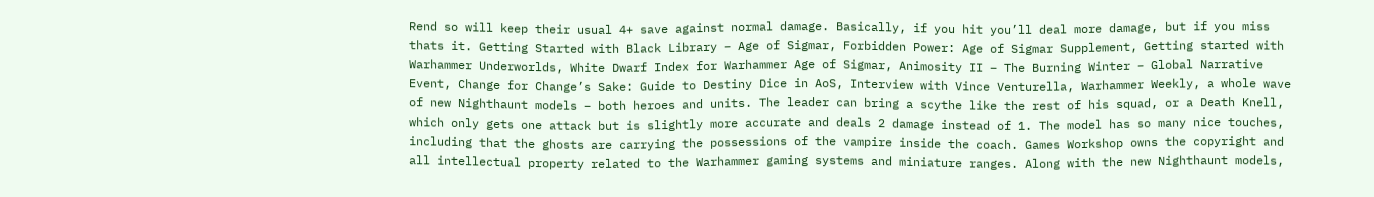Rend so will keep their usual 4+ save against normal damage. Basically, if you hit you’ll deal more damage, but if you miss thats it. Getting Started with Black Library – Age of Sigmar, Forbidden Power: Age of Sigmar Supplement, Getting started with Warhammer Underworlds, White Dwarf Index for Warhammer Age of Sigmar, Animosity II – The Burning Winter – Global Narrative Event, Change for Change’s Sake: Guide to Destiny Dice in AoS, Interview with Vince Venturella, Warhammer Weekly, a whole wave of new Nighthaunt models – both heroes and units. The leader can bring a scythe like the rest of his squad, or a Death Knell, which only gets one attack but is slightly more accurate and deals 2 damage instead of 1. The model has so many nice touches, including that the ghosts are carrying the possessions of the vampire inside the coach. Games Workshop owns the copyright and all intellectual property related to the Warhammer gaming systems and miniature ranges. Along with the new Nighthaunt models,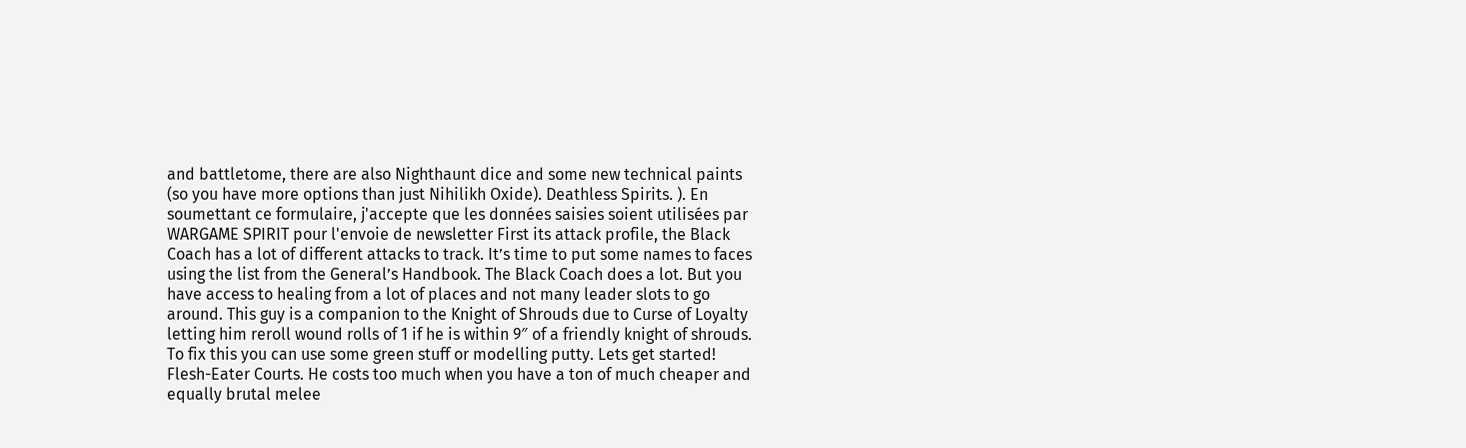and battletome, there are also Nighthaunt dice and some new technical paints (so you have more options than just Nihilikh Oxide). Deathless Spirits. ). En soumettant ce formulaire, j'accepte que les données saisies soient utilisées par WARGAME SPIRIT pour l'envoie de newsletter First its attack profile, the Black Coach has a lot of different attacks to track. It’s time to put some names to faces using the list from the General’s Handbook. The Black Coach does a lot. But you have access to healing from a lot of places and not many leader slots to go around. This guy is a companion to the Knight of Shrouds due to Curse of Loyalty letting him reroll wound rolls of 1 if he is within 9″ of a friendly knight of shrouds. To fix this you can use some green stuff or modelling putty. Lets get started! Flesh-Eater Courts. He costs too much when you have a ton of much cheaper and equally brutal melee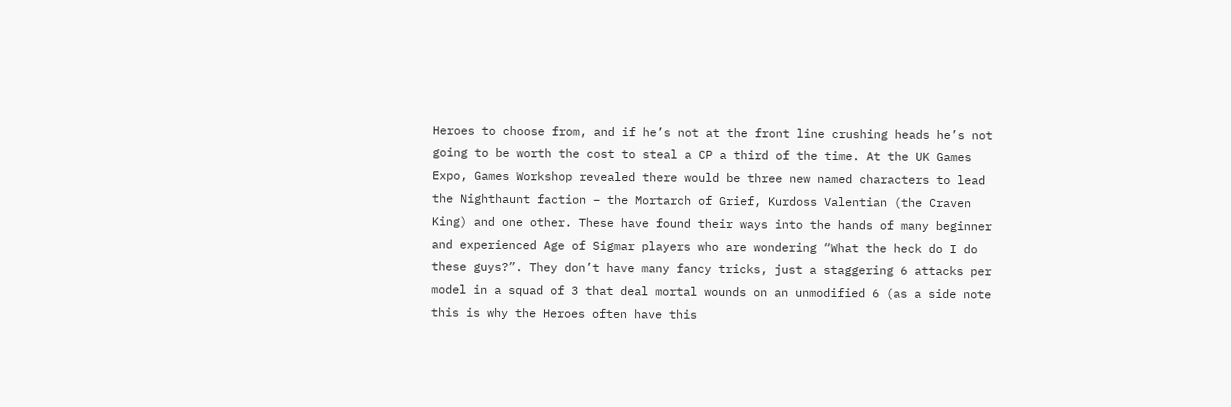Heroes to choose from, and if he’s not at the front line crushing heads he’s not going to be worth the cost to steal a CP a third of the time. At the UK Games Expo, Games Workshop revealed there would be three new named characters to lead the Nighthaunt faction – the Mortarch of Grief, Kurdoss Valentian (the Craven King) and one other. These have found their ways into the hands of many beginner and experienced Age of Sigmar players who are wondering “What the heck do I do these guys?”. They don’t have many fancy tricks, just a staggering 6 attacks per model in a squad of 3 that deal mortal wounds on an unmodified 6 (as a side note this is why the Heroes often have this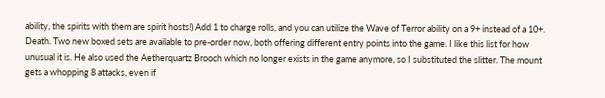ability, the spirits with them are spirit hosts!) Add 1 to charge rolls, and you can utilize the Wave of Terror ability on a 9+ instead of a 10+. Death. Two new boxed sets are available to pre-order now, both offering different entry points into the game. I like this list for how unusual it is. He also used the Aetherquartz Brooch which no longer exists in the game anymore, so I substituted the slitter. The mount gets a whopping 8 attacks, even if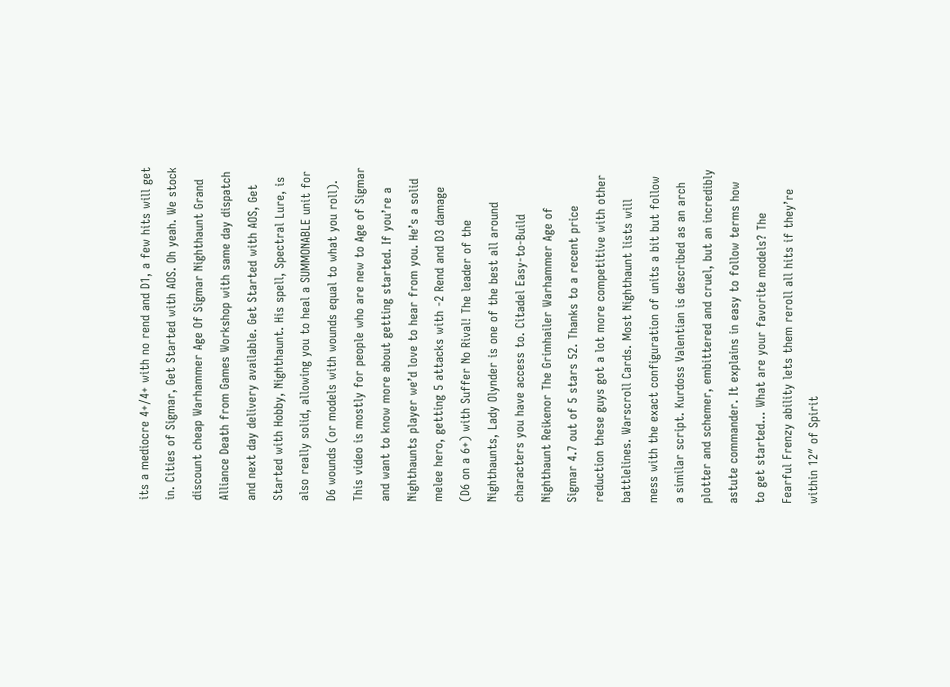its a mediocre 4+/4+ with no rend and D1, a few hits will get in. Cities of Sigmar, Get Started with AOS. Oh yeah. We stock discount cheap Warhammer Age Of Sigmar Nighthaunt Grand Alliance Death from Games Workshop with same day dispatch and next day delivery available. Get Started with AOS, Get Started with Hobby, Nighthaunt. His spell, Spectral Lure, is also really solid, allowing you to heal a SUMMONABLE unit for D6 wounds (or models with wounds equal to what you roll). This video is mostly for people who are new to Age of Sigmar and want to know more about getting started. If you’re a Nighthaunts player we’d love to hear from you. He’s a solid melee hero, getting 5 attacks with -2 Rend and D3 damage (D6 on a 6+) with Suffer No Rival! The leader of the Nighthaunts, Lady Olynder is one of the best all around characters you have access to. Citadel Easy-to-Build Nighthaunt Reikenor The Grimhailer Warhammer Age of Sigmar 4.7 out of 5 stars 52. Thanks to a recent price reduction these guys got a lot more competitive with other battlelines. Warscroll Cards. Most Nighthaunt lists will mess with the exact configuration of units a bit but follow a similar script. Kurdoss Valentian is described as an arch plotter and schemer, embittered and cruel, but an incredibly astute commander. It explains in easy to follow terms how to get started… What are your favorite models? The Fearful Frenzy ability lets them reroll all hits if they’re within 12″ of Spirit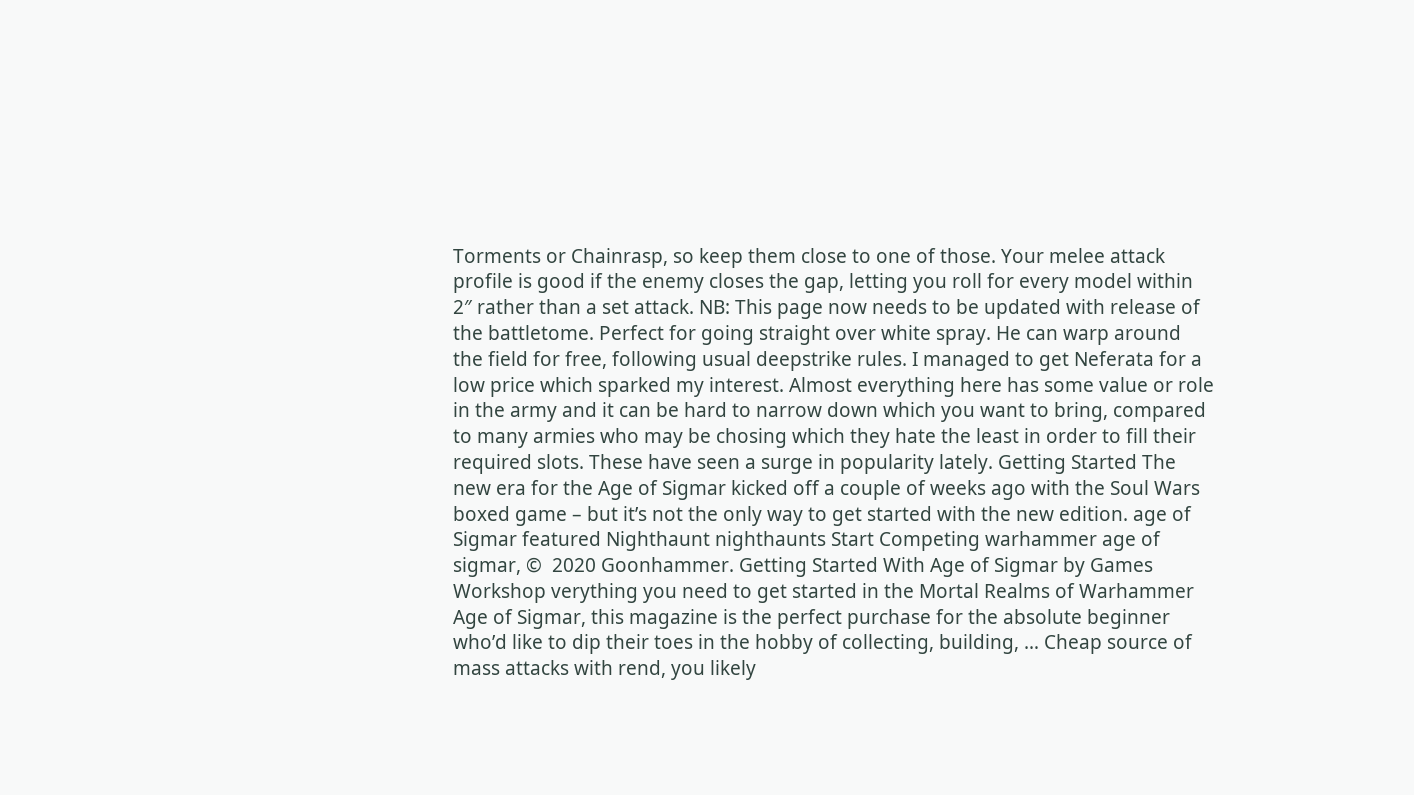Torments or Chainrasp, so keep them close to one of those. Your melee attack profile is good if the enemy closes the gap, letting you roll for every model within 2″ rather than a set attack. NB: This page now needs to be updated with release of the battletome. Perfect for going straight over white spray. He can warp around the field for free, following usual deepstrike rules. I managed to get Neferata for a low price which sparked my interest. Almost everything here has some value or role in the army and it can be hard to narrow down which you want to bring, compared to many armies who may be chosing which they hate the least in order to fill their required slots. These have seen a surge in popularity lately. Getting Started The new era for the Age of Sigmar kicked off a couple of weeks ago with the Soul Wars boxed game – but it’s not the only way to get started with the new edition. age of Sigmar featured Nighthaunt nighthaunts Start Competing warhammer age of sigmar, ©  2020 Goonhammer. Getting Started With Age of Sigmar by Games Workshop verything you need to get started in the Mortal Realms of Warhammer Age of Sigmar, this magazine is the perfect purchase for the absolute beginner who’d like to dip their toes in the hobby of collecting, building, … Cheap source of mass attacks with rend, you likely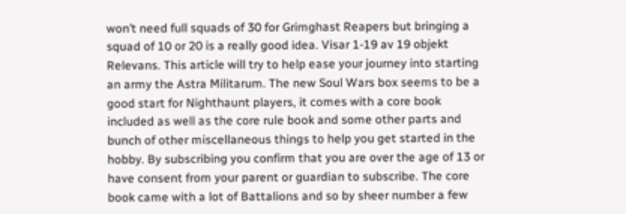won’t need full squads of 30 for Grimghast Reapers but bringing a squad of 10 or 20 is a really good idea. Visar 1-19 av 19 objekt Relevans. This article will try to help ease your journey into starting an army the Astra Militarum. The new Soul Wars box seems to be a good start for Nighthaunt players, it comes with a core book included as well as the core rule book and some other parts and bunch of other miscellaneous things to help you get started in the hobby. By subscribing you confirm that you are over the age of 13 or have consent from your parent or guardian to subscribe. The core book came with a lot of Battalions and so by sheer number a few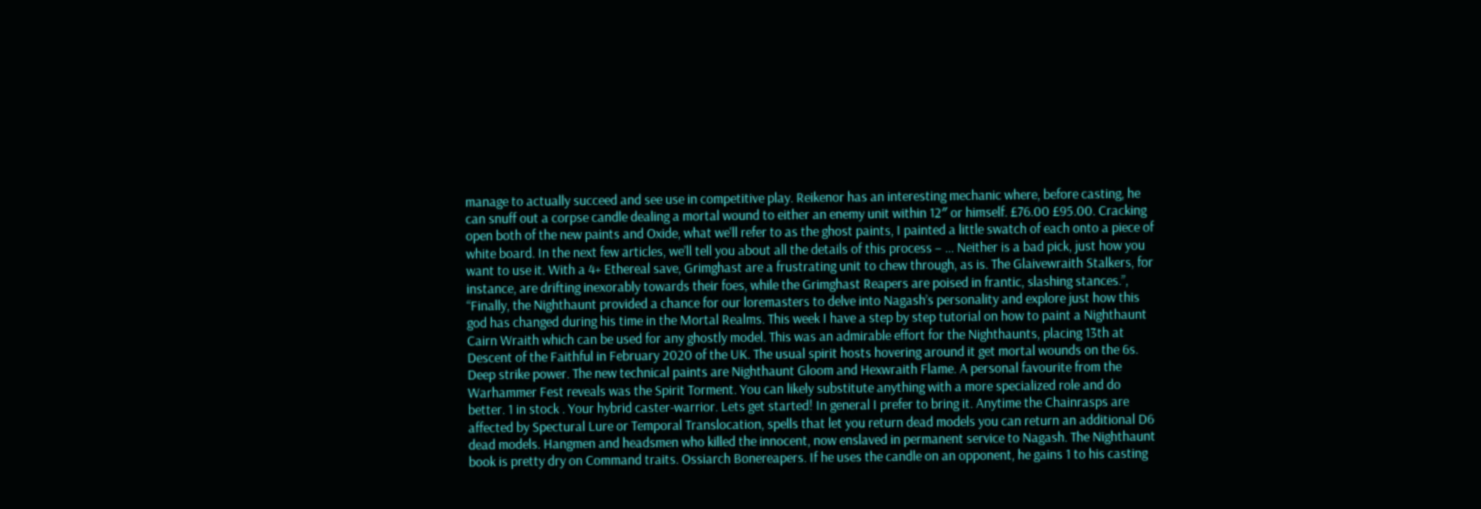manage to actually succeed and see use in competitive play. Reikenor has an interesting mechanic where, before casting, he can snuff out a corpse candle dealing a mortal wound to either an enemy unit within 12″ or himself. £76.00 £95.00. Cracking open both of the new paints and Oxide, what we'll refer to as the ghost paints, I painted a little swatch of each onto a piece of white board. In the next few articles, we’ll tell you about all the details of this process – … Neither is a bad pick, just how you want to use it. With a 4+ Ethereal save, Grimghast are a frustrating unit to chew through, as is. The Glaivewraith Stalkers, for instance, are drifting inexorably towards their foes, while the Grimghast Reapers are poised in frantic, slashing stances.”, “Finally, the Nighthaunt provided a chance for our loremasters to delve into Nagash’s personality and explore just how this god has changed during his time in the Mortal Realms. This week I have a step by step tutorial on how to paint a Nighthaunt Cairn Wraith which can be used for any ghostly model. This was an admirable effort for the Nighthaunts, placing 13th at Descent of the Faithful in February 2020 of the UK. The usual spirit hosts hovering around it get mortal wounds on the 6s. Deep strike power. The new technical paints are Nighthaunt Gloom and Hexwraith Flame. A personal favourite from the Warhammer Fest reveals was the Spirit Torment. You can likely substitute anything with a more specialized role and do better. 1 in stock . Your hybrid caster-warrior. Lets get started! In general I prefer to bring it. Anytime the Chainrasps are affected by Spectural Lure or Temporal Translocation, spells that let you return dead models you can return an additional D6 dead models. Hangmen and headsmen who killed the innocent, now enslaved in permanent service to Nagash. The Nighthaunt book is pretty dry on Command traits. Ossiarch Bonereapers. If he uses the candle on an opponent, he gains 1 to his casting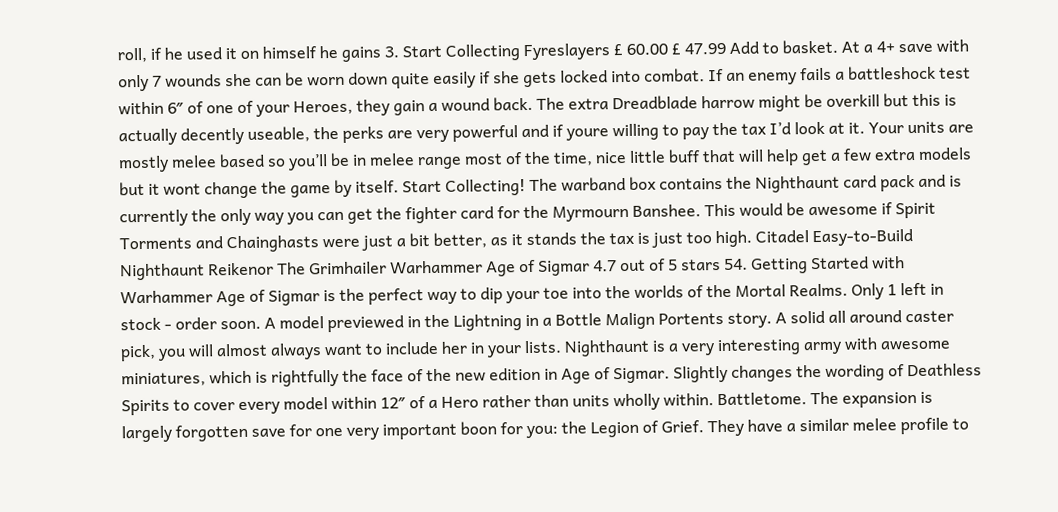roll, if he used it on himself he gains 3. Start Collecting Fyreslayers £ 60.00 £ 47.99 Add to basket. At a 4+ save with only 7 wounds she can be worn down quite easily if she gets locked into combat. If an enemy fails a battleshock test within 6″ of one of your Heroes, they gain a wound back. The extra Dreadblade harrow might be overkill but this is actually decently useable, the perks are very powerful and if youre willing to pay the tax I’d look at it. Your units are mostly melee based so you’ll be in melee range most of the time, nice little buff that will help get a few extra models but it wont change the game by itself. Start Collecting! The warband box contains the Nighthaunt card pack and is currently the only way you can get the fighter card for the Myrmourn Banshee. This would be awesome if Spirit Torments and Chainghasts were just a bit better, as it stands the tax is just too high. Citadel Easy-to-Build Nighthaunt Reikenor The Grimhailer Warhammer Age of Sigmar 4.7 out of 5 stars 54. Getting Started with Warhammer Age of Sigmar is the perfect way to dip your toe into the worlds of the Mortal Realms. Only 1 left in stock - order soon. A model previewed in the Lightning in a Bottle Malign Portents story. A solid all around caster pick, you will almost always want to include her in your lists. Nighthaunt is a very interesting army with awesome miniatures, which is rightfully the face of the new edition in Age of Sigmar. Slightly changes the wording of Deathless Spirits to cover every model within 12″ of a Hero rather than units wholly within. Battletome. The expansion is largely forgotten save for one very important boon for you: the Legion of Grief. They have a similar melee profile to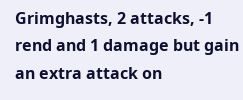Grimghasts, 2 attacks, -1 rend and 1 damage but gain an extra attack on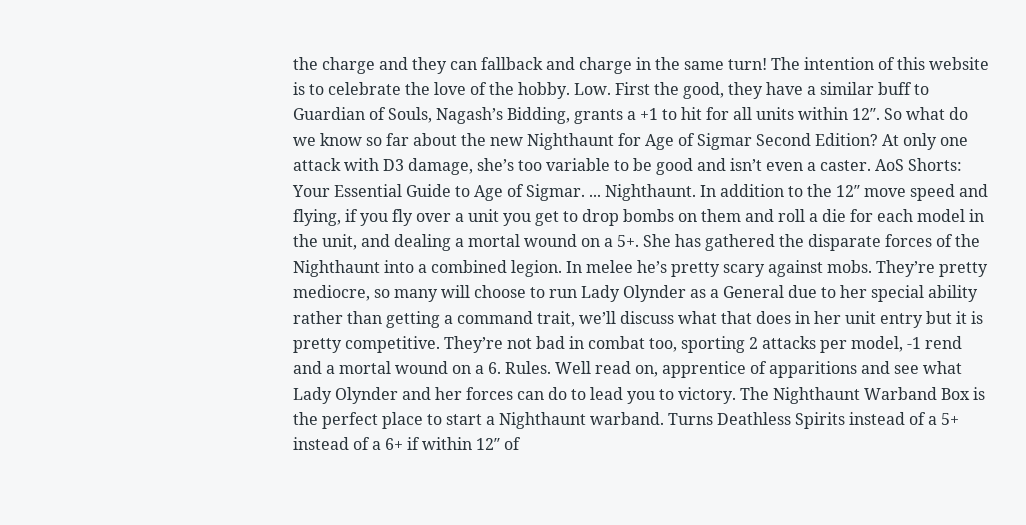the charge and they can fallback and charge in the same turn! The intention of this website is to celebrate the love of the hobby. Low. First the good, they have a similar buff to Guardian of Souls, Nagash’s Bidding, grants a +1 to hit for all units within 12″. So what do we know so far about the new Nighthaunt for Age of Sigmar Second Edition? At only one attack with D3 damage, she’s too variable to be good and isn’t even a caster. AoS Shorts: Your Essential Guide to Age of Sigmar. ... Nighthaunt. In addition to the 12″ move speed and flying, if you fly over a unit you get to drop bombs on them and roll a die for each model in the unit, and dealing a mortal wound on a 5+. She has gathered the disparate forces of the Nighthaunt into a combined legion. In melee he’s pretty scary against mobs. They’re pretty mediocre, so many will choose to run Lady Olynder as a General due to her special ability rather than getting a command trait, we’ll discuss what that does in her unit entry but it is pretty competitive. They’re not bad in combat too, sporting 2 attacks per model, -1 rend and a mortal wound on a 6. Rules. Well read on, apprentice of apparitions and see what Lady Olynder and her forces can do to lead you to victory. The Nighthaunt Warband Box is the perfect place to start a Nighthaunt warband. Turns Deathless Spirits instead of a 5+ instead of a 6+ if within 12″ of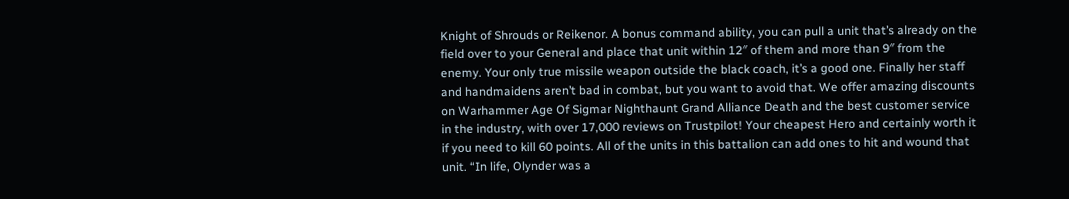Knight of Shrouds or Reikenor. A bonus command ability, you can pull a unit that’s already on the field over to your General and place that unit within 12″ of them and more than 9″ from the enemy. Your only true missile weapon outside the black coach, it’s a good one. Finally her staff and handmaidens aren’t bad in combat, but you want to avoid that. We offer amazing discounts on Warhammer Age Of Sigmar Nighthaunt Grand Alliance Death and the best customer service in the industry, with over 17,000 reviews on Trustpilot! Your cheapest Hero and certainly worth it if you need to kill 60 points. All of the units in this battalion can add ones to hit and wound that unit. “In life, Olynder was a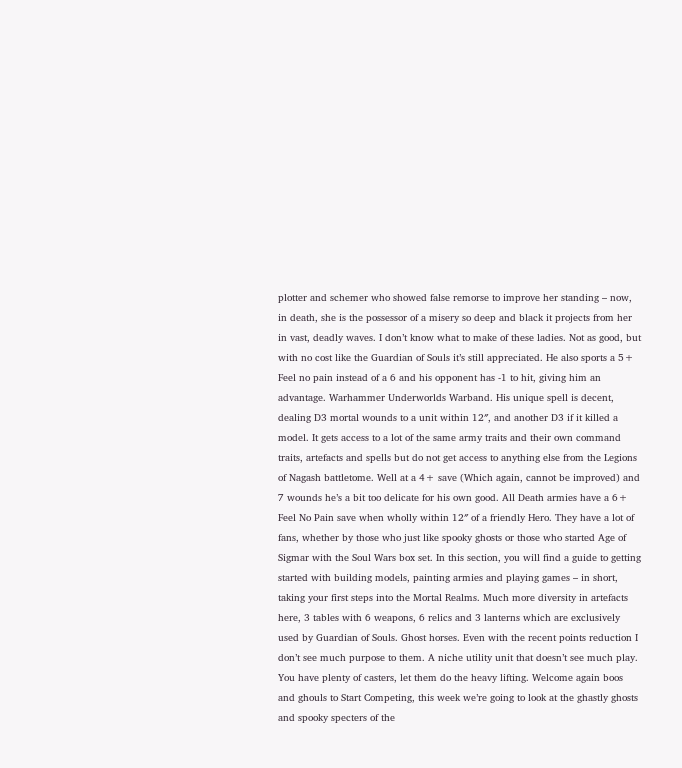plotter and schemer who showed false remorse to improve her standing – now, in death, she is the possessor of a misery so deep and black it projects from her in vast, deadly waves. I don’t know what to make of these ladies. Not as good, but with no cost like the Guardian of Souls it’s still appreciated. He also sports a 5+ Feel no pain instead of a 6 and his opponent has -1 to hit, giving him an advantage. Warhammer Underworlds Warband. His unique spell is decent, dealing D3 mortal wounds to a unit within 12″, and another D3 if it killed a model. It gets access to a lot of the same army traits and their own command traits, artefacts and spells but do not get access to anything else from the Legions of Nagash battletome. Well at a 4+ save (Which again, cannot be improved) and 7 wounds he’s a bit too delicate for his own good. All Death armies have a 6+ Feel No Pain save when wholly within 12″ of a friendly Hero. They have a lot of fans, whether by those who just like spooky ghosts or those who started Age of Sigmar with the Soul Wars box set. In this section, you will find a guide to getting started with building models, painting armies and playing games – in short, taking your first steps into the Mortal Realms. Much more diversity in artefacts here, 3 tables with 6 weapons, 6 relics and 3 lanterns which are exclusively used by Guardian of Souls. Ghost horses. Even with the recent points reduction I don’t see much purpose to them. A niche utility unit that doesn’t see much play. You have plenty of casters, let them do the heavy lifting. Welcome again boos and ghouls to Start Competing, this week we’re going to look at the ghastly ghosts and spooky specters of the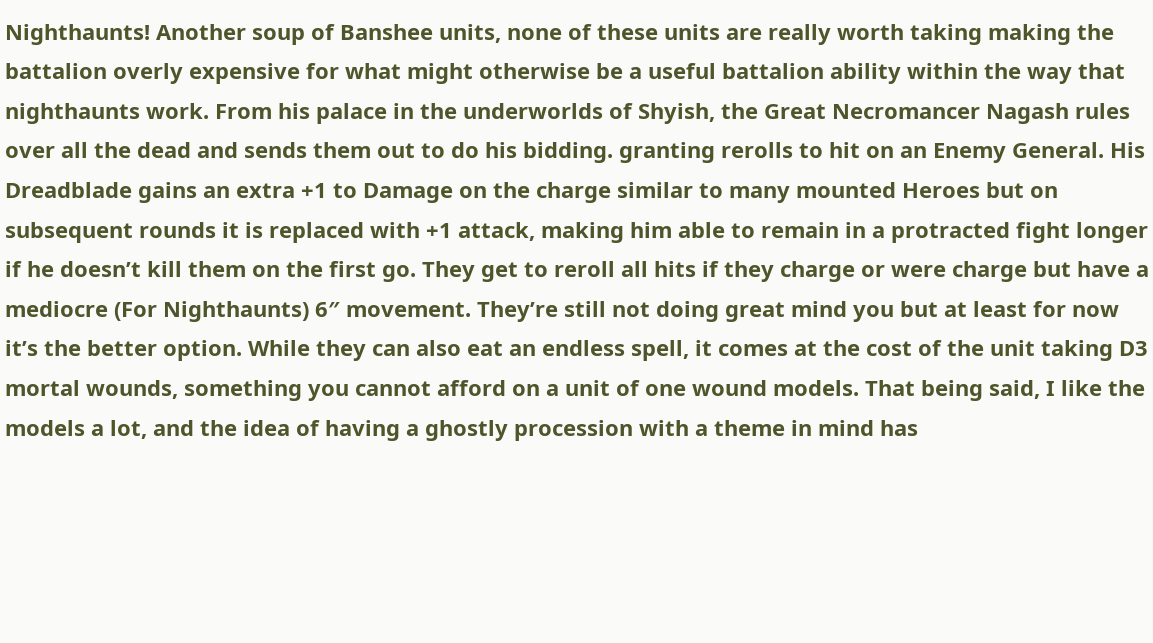Nighthaunts! Another soup of Banshee units, none of these units are really worth taking making the battalion overly expensive for what might otherwise be a useful battalion ability within the way that nighthaunts work. From his palace in the underworlds of Shyish, the Great Necromancer Nagash rules over all the dead and sends them out to do his bidding. granting rerolls to hit on an Enemy General. His Dreadblade gains an extra +1 to Damage on the charge similar to many mounted Heroes but on subsequent rounds it is replaced with +1 attack, making him able to remain in a protracted fight longer if he doesn’t kill them on the first go. They get to reroll all hits if they charge or were charge but have a mediocre (For Nighthaunts) 6″ movement. They’re still not doing great mind you but at least for now it’s the better option. While they can also eat an endless spell, it comes at the cost of the unit taking D3 mortal wounds, something you cannot afford on a unit of one wound models. That being said, I like the models a lot, and the idea of having a ghostly procession with a theme in mind has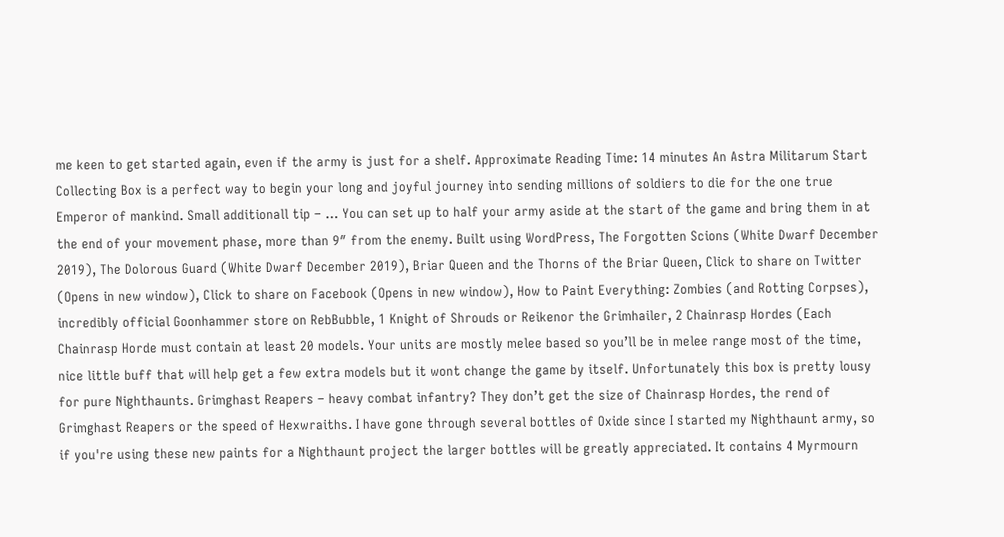me keen to get started again, even if the army is just for a shelf. Approximate Reading Time: 14 minutes An Astra Militarum Start Collecting Box is a perfect way to begin your long and joyful journey into sending millions of soldiers to die for the one true Emperor of mankind. Small additionall tip – … You can set up to half your army aside at the start of the game and bring them in at the end of your movement phase, more than 9″ from the enemy. Built using WordPress, The Forgotten Scions (White Dwarf December 2019), The Dolorous Guard (White Dwarf December 2019), Briar Queen and the Thorns of the Briar Queen, Click to share on Twitter (Opens in new window), Click to share on Facebook (Opens in new window), How to Paint Everything: Zombies (and Rotting Corpses), incredibly official Goonhammer store on RebBubble, 1 Knight of Shrouds or Reikenor the Grimhailer, 2 Chainrasp Hordes (Each Chainrasp Horde must contain at least 20 models. Your units are mostly melee based so you’ll be in melee range most of the time, nice little buff that will help get a few extra models but it wont change the game by itself. Unfortunately this box is pretty lousy for pure Nighthaunts. Grimghast Reapers – heavy combat infantry? They don’t get the size of Chainrasp Hordes, the rend of Grimghast Reapers or the speed of Hexwraiths. I have gone through several bottles of Oxide since I started my Nighthaunt army, so if you're using these new paints for a Nighthaunt project the larger bottles will be greatly appreciated. It contains 4 Myrmourn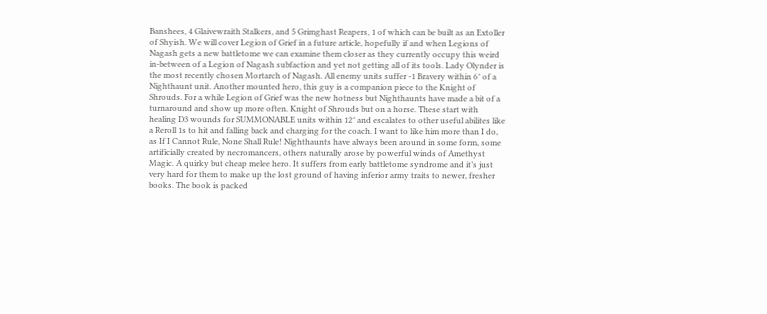Banshees, 4 Glaivewraith Stalkers, and 5 Grimghast Reapers, 1 of which can be built as an Extoller of Shyish. We will cover Legion of Grief in a future article, hopefully if and when Legions of Nagash gets a new battletome we can examine them closer as they currently occupy this weird in-between of a Legion of Nagash subfaction and yet not getting all of its tools. Lady Olynder is the most recently chosen Mortarch of Nagash. All enemy units suffer -1 Bravery within 6″ of a Nighthaunt unit. Another mounted hero, this guy is a companion piece to the Knight of Shrouds. For a while Legion of Grief was the new hotness but Nighthaunts have made a bit of a turnaround and show up more often. Knight of Shrouds but on a horse. These start with healing D3 wounds for SUMMONABLE units within 12″ and escalates to other useful abilites like a Reroll 1s to hit and falling back and charging for the coach. I want to like him more than I do, as If I Cannot Rule, None Shall Rule! Nighthaunts have always been around in some form, some artificially created by necromancers, others naturally arose by powerful winds of Amethyst Magic. A quirky but cheap melee hero. It suffers from early battletome syndrome and it’s just very hard for them to make up the lost ground of having inferior army traits to newer, fresher books. The book is packed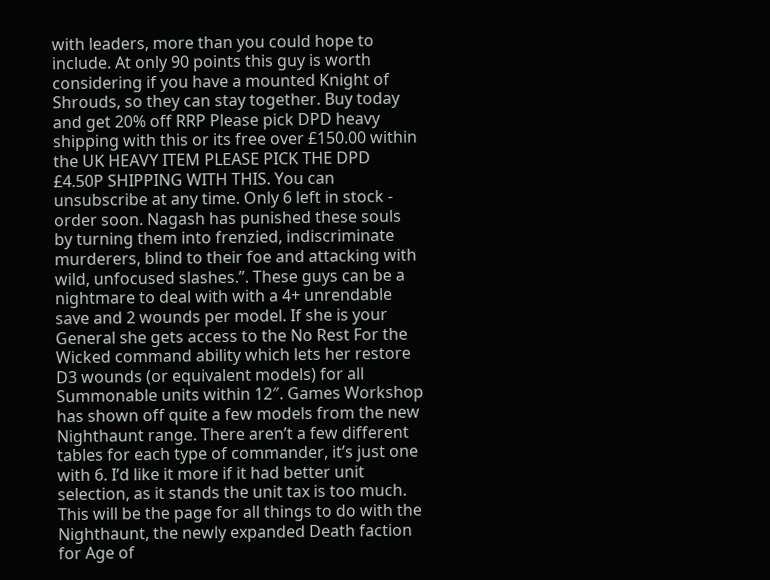with leaders, more than you could hope to include. At only 90 points this guy is worth considering if you have a mounted Knight of Shrouds, so they can stay together. Buy today and get 20% off RRP Please pick DPD heavy shipping with this or its free over £150.00 within the UK HEAVY ITEM PLEASE PICK THE DPD £4.50P SHIPPING WITH THIS. You can unsubscribe at any time. Only 6 left in stock - order soon. Nagash has punished these souls by turning them into frenzied, indiscriminate murderers, blind to their foe and attacking with wild, unfocused slashes.”. These guys can be a nightmare to deal with with a 4+ unrendable save and 2 wounds per model. If she is your General she gets access to the No Rest For the Wicked command ability which lets her restore D3 wounds (or equivalent models) for all Summonable units within 12″. Games Workshop has shown off quite a few models from the new Nighthaunt range. There aren’t a few different tables for each type of commander, it’s just one with 6. I’d like it more if it had better unit selection, as it stands the unit tax is too much. This will be the page for all things to do with the Nighthaunt, the newly expanded Death faction for Age of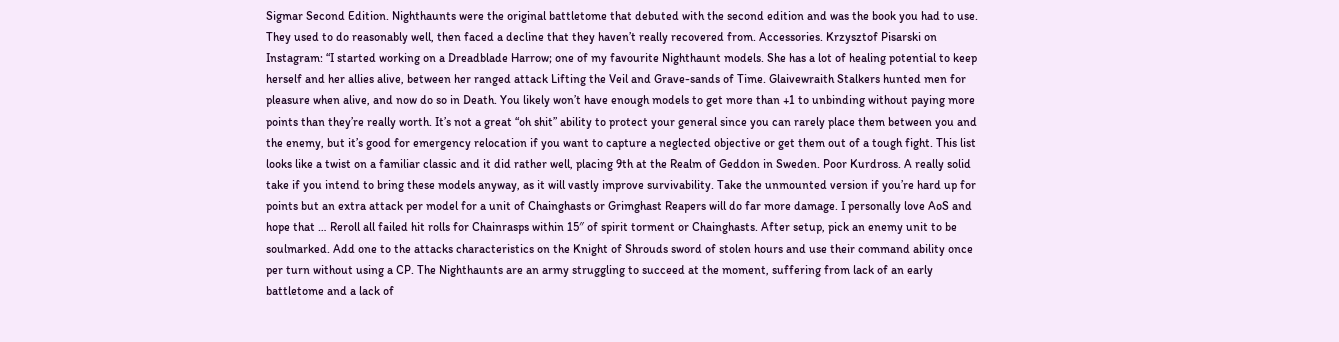Sigmar Second Edition. Nighthaunts were the original battletome that debuted with the second edition and was the book you had to use. They used to do reasonably well, then faced a decline that they haven’t really recovered from. Accessories. Krzysztof Pisarski on Instagram: “I started working on a Dreadblade Harrow; one of my favourite Nighthaunt models. She has a lot of healing potential to keep herself and her allies alive, between her ranged attack Lifting the Veil and Grave-sands of Time. Glaivewraith Stalkers hunted men for pleasure when alive, and now do so in Death. You likely won’t have enough models to get more than +1 to unbinding without paying more points than they’re really worth. It’s not a great “oh shit” ability to protect your general since you can rarely place them between you and the enemy, but it’s good for emergency relocation if you want to capture a neglected objective or get them out of a tough fight. This list looks like a twist on a familiar classic and it did rather well, placing 9th at the Realm of Geddon in Sweden. Poor Kurdross. A really solid take if you intend to bring these models anyway, as it will vastly improve survivability. Take the unmounted version if you’re hard up for points but an extra attack per model for a unit of Chainghasts or Grimghast Reapers will do far more damage. I personally love AoS and hope that … Reroll all failed hit rolls for Chainrasps within 15″ of spirit torment or Chainghasts. After setup, pick an enemy unit to be soulmarked. Add one to the attacks characteristics on the Knight of Shrouds sword of stolen hours and use their command ability once per turn without using a CP. The Nighthaunts are an army struggling to succeed at the moment, suffering from lack of an early battletome and a lack of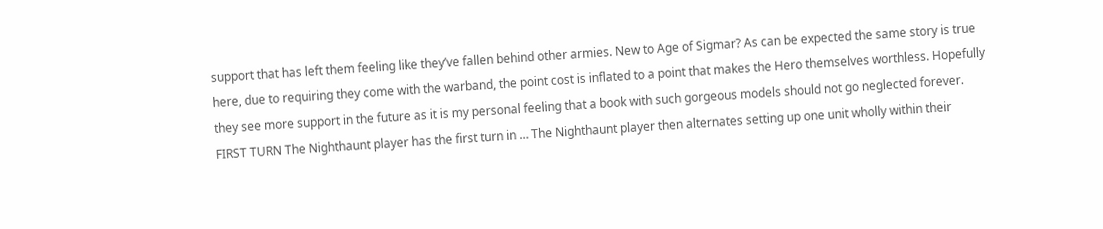support that has left them feeling like they’ve fallen behind other armies. New to Age of Sigmar? As can be expected the same story is true here, due to requiring they come with the warband, the point cost is inflated to a point that makes the Hero themselves worthless. Hopefully they see more support in the future as it is my personal feeling that a book with such gorgeous models should not go neglected forever. FIRST TURN The Nighthaunt player has the first turn in … The Nighthaunt player then alternates setting up one unit wholly within their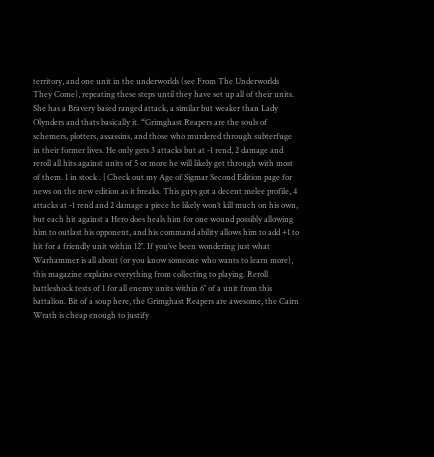territory, and one unit in the underworlds (see From The Underworlds They Come), repeating these steps until they have set up all of their units. She has a Bravery based ranged attack, a similar but weaker than Lady Olynders and thats basically it. “Grimghast Reapers are the souls of schemers, plotters, assassins, and those who murdered through subterfuge in their former lives. He only gets 3 attacks but at -1 rend, 2 damage and reroll all hits against units of 5 or more he will likely get through with most of them. 1 in stock . | Check out my Age of Sigmar Second Edition page for news on the new edition as it breaks. This guys got a decent melee profile, 4 attacks at -1 rend and 2 damage a piece he likely won’t kill much on his own, but each hit against a Hero does heals him for one wound possibly allowing him to outlast his opponent, and his command ability allows him to add +1 to hit for a friendly unit within 12″. If you’ve been wondering just what Warhammer is all about (or you know someone who wants to learn more), this magazine explains everything from collecting to playing. Reroll battleshock tests of 1 for all enemy units within 6″ of a unit from this battalion. Bit of a soup here, the Grimghast Reapers are awesome, the Cairn Wrath is cheap enough to justify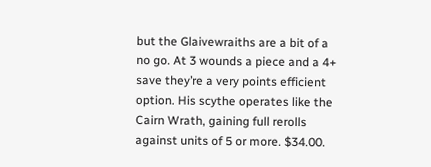but the Glaivewraiths are a bit of a no go. At 3 wounds a piece and a 4+ save they’re a very points efficient option. His scythe operates like the Cairn Wrath, gaining full rerolls against units of 5 or more. $34.00.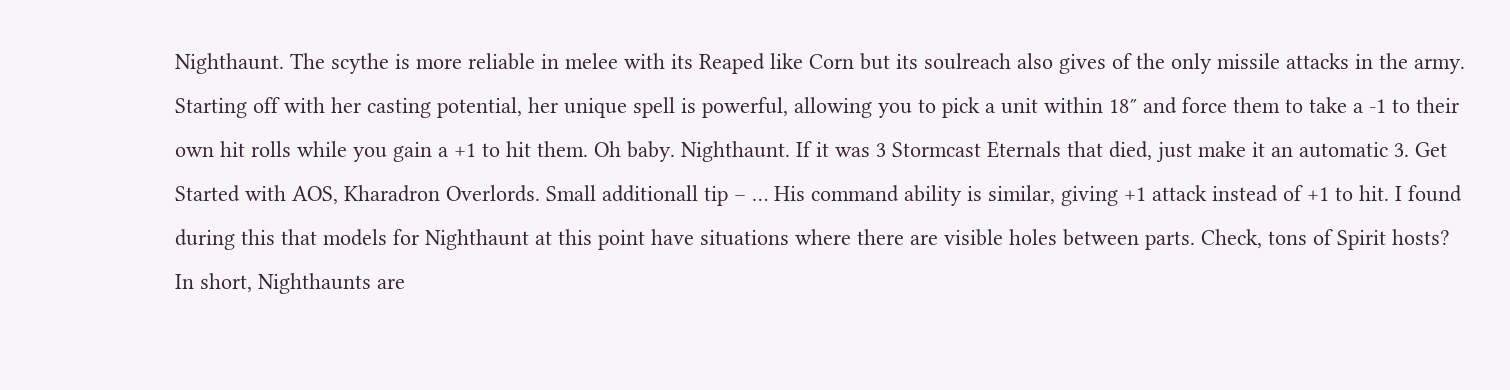Nighthaunt. The scythe is more reliable in melee with its Reaped like Corn but its soulreach also gives of the only missile attacks in the army. Starting off with her casting potential, her unique spell is powerful, allowing you to pick a unit within 18″ and force them to take a -1 to their own hit rolls while you gain a +1 to hit them. Oh baby. Nighthaunt. If it was 3 Stormcast Eternals that died, just make it an automatic 3. Get Started with AOS, Kharadron Overlords. Small additionall tip – … His command ability is similar, giving +1 attack instead of +1 to hit. I found during this that models for Nighthaunt at this point have situations where there are visible holes between parts. Check, tons of Spirit hosts? In short, Nighthaunts are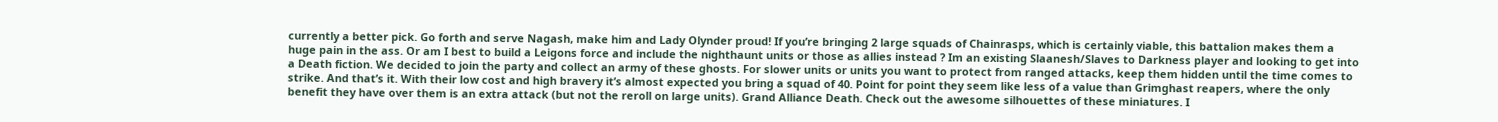currently a better pick. Go forth and serve Nagash, make him and Lady Olynder proud! If you’re bringing 2 large squads of Chainrasps, which is certainly viable, this battalion makes them a huge pain in the ass. Or am I best to build a Leigons force and include the nighthaunt units or those as allies instead ? Im an existing Slaanesh/Slaves to Darkness player and looking to get into a Death fiction. We decided to join the party and collect an army of these ghosts. For slower units or units you want to protect from ranged attacks, keep them hidden until the time comes to strike. And that’s it. With their low cost and high bravery it’s almost expected you bring a squad of 40. Point for point they seem like less of a value than Grimghast reapers, where the only benefit they have over them is an extra attack (but not the reroll on large units). Grand Alliance Death. Check out the awesome silhouettes of these miniatures. I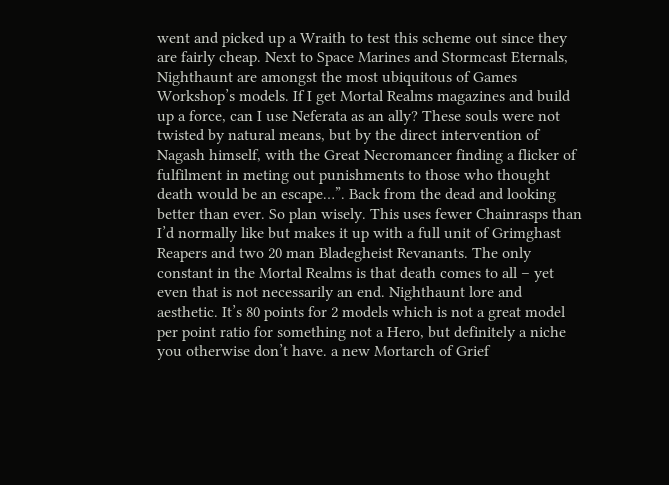went and picked up a Wraith to test this scheme out since they are fairly cheap. Next to Space Marines and Stormcast Eternals, Nighthaunt are amongst the most ubiquitous of Games Workshop’s models. If I get Mortal Realms magazines and build up a force, can I use Neferata as an ally? These souls were not twisted by natural means, but by the direct intervention of Nagash himself, with the Great Necromancer finding a flicker of fulfilment in meting out punishments to those who thought death would be an escape…”. Back from the dead and looking better than ever. So plan wisely. This uses fewer Chainrasps than I’d normally like but makes it up with a full unit of Grimghast Reapers and two 20 man Bladegheist Revanants. The only constant in the Mortal Realms is that death comes to all – yet even that is not necessarily an end. Nighthaunt lore and aesthetic. It’s 80 points for 2 models which is not a great model per point ratio for something not a Hero, but definitely a niche you otherwise don’t have. a new Mortarch of Grief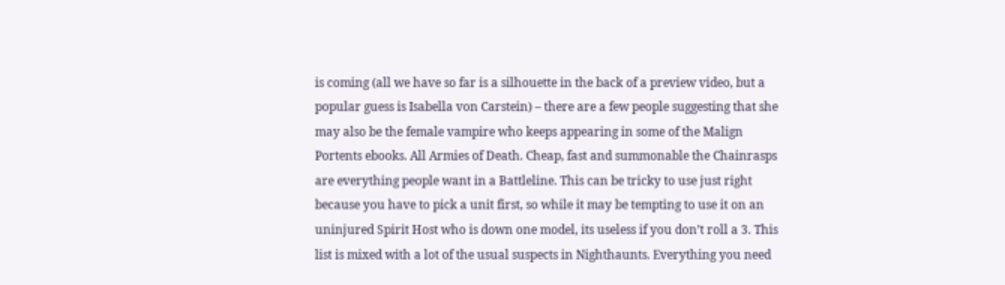is coming (all we have so far is a silhouette in the back of a preview video, but a popular guess is Isabella von Carstein) – there are a few people suggesting that she may also be the female vampire who keeps appearing in some of the Malign Portents ebooks. All Armies of Death. Cheap, fast and summonable the Chainrasps are everything people want in a Battleline. This can be tricky to use just right because you have to pick a unit first, so while it may be tempting to use it on an uninjured Spirit Host who is down one model, its useless if you don’t roll a 3. This list is mixed with a lot of the usual suspects in Nighthaunts. Everything you need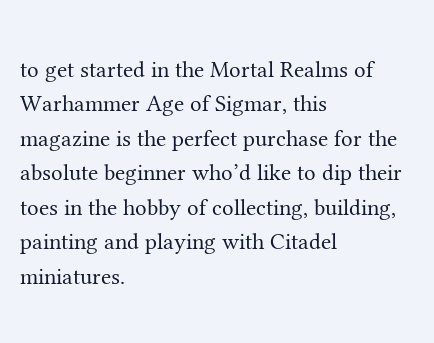to get started in the Mortal Realms of Warhammer Age of Sigmar, this magazine is the perfect purchase for the absolute beginner who’d like to dip their toes in the hobby of collecting, building, painting and playing with Citadel miniatures.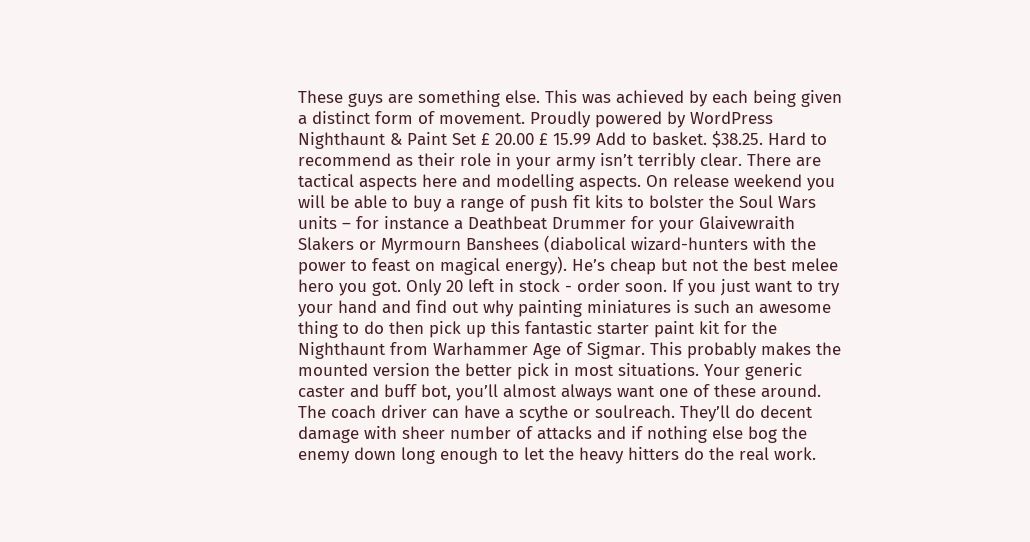These guys are something else. This was achieved by each being given a distinct form of movement. Proudly powered by WordPress Nighthaunt & Paint Set £ 20.00 £ 15.99 Add to basket. $38.25. Hard to recommend as their role in your army isn’t terribly clear. There are tactical aspects here and modelling aspects. On release weekend you will be able to buy a range of push fit kits to bolster the Soul Wars units – for instance a Deathbeat Drummer for your Glaivewraith Slakers or Myrmourn Banshees (diabolical wizard-hunters with the power to feast on magical energy). He’s cheap but not the best melee hero you got. Only 20 left in stock - order soon. If you just want to try your hand and find out why painting miniatures is such an awesome thing to do then pick up this fantastic starter paint kit for the Nighthaunt from Warhammer Age of Sigmar. This probably makes the mounted version the better pick in most situations. Your generic caster and buff bot, you’ll almost always want one of these around. The coach driver can have a scythe or soulreach. They’ll do decent damage with sheer number of attacks and if nothing else bog the enemy down long enough to let the heavy hitters do the real work.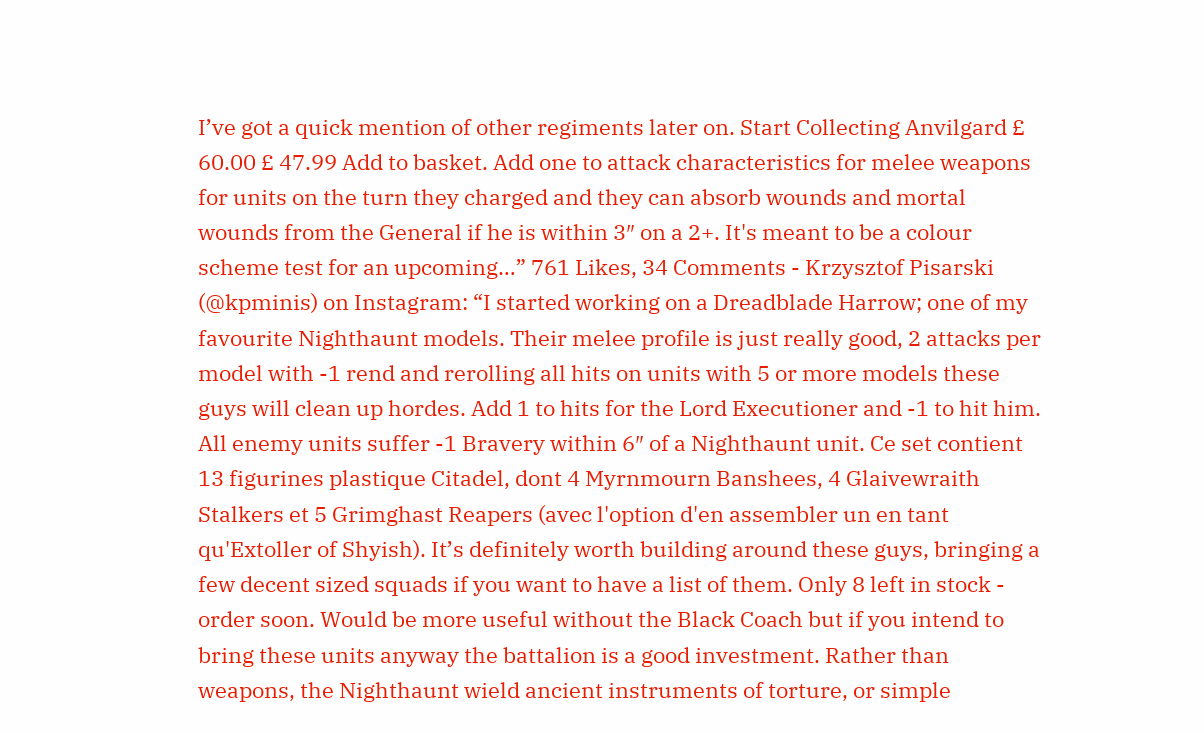I’ve got a quick mention of other regiments later on. Start Collecting Anvilgard £ 60.00 £ 47.99 Add to basket. Add one to attack characteristics for melee weapons for units on the turn they charged and they can absorb wounds and mortal wounds from the General if he is within 3″ on a 2+. It's meant to be a colour scheme test for an upcoming…” 761 Likes, 34 Comments - Krzysztof Pisarski (@kpminis) on Instagram: “I started working on a Dreadblade Harrow; one of my favourite Nighthaunt models. Their melee profile is just really good, 2 attacks per model with -1 rend and rerolling all hits on units with 5 or more models these guys will clean up hordes. Add 1 to hits for the Lord Executioner and -1 to hit him. All enemy units suffer -1 Bravery within 6″ of a Nighthaunt unit. Ce set contient 13 figurines plastique Citadel, dont 4 Myrnmourn Banshees, 4 Glaivewraith Stalkers et 5 Grimghast Reapers (avec l'option d'en assembler un en tant qu'Extoller of Shyish). It’s definitely worth building around these guys, bringing a few decent sized squads if you want to have a list of them. Only 8 left in stock - order soon. Would be more useful without the Black Coach but if you intend to bring these units anyway the battalion is a good investment. Rather than weapons, the Nighthaunt wield ancient instruments of torture, or simple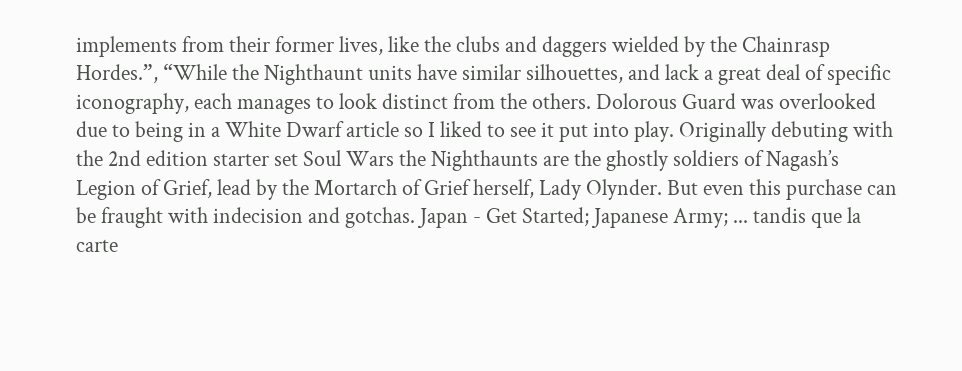implements from their former lives, like the clubs and daggers wielded by the Chainrasp Hordes.”, “While the Nighthaunt units have similar silhouettes, and lack a great deal of specific iconography, each manages to look distinct from the others. Dolorous Guard was overlooked due to being in a White Dwarf article so I liked to see it put into play. Originally debuting with the 2nd edition starter set Soul Wars the Nighthaunts are the ghostly soldiers of Nagash’s Legion of Grief, lead by the Mortarch of Grief herself, Lady Olynder. But even this purchase can be fraught with indecision and gotchas. Japan - Get Started; Japanese Army; ... tandis que la carte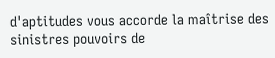d'aptitudes vous accorde la maîtrise des sinistres pouvoirs de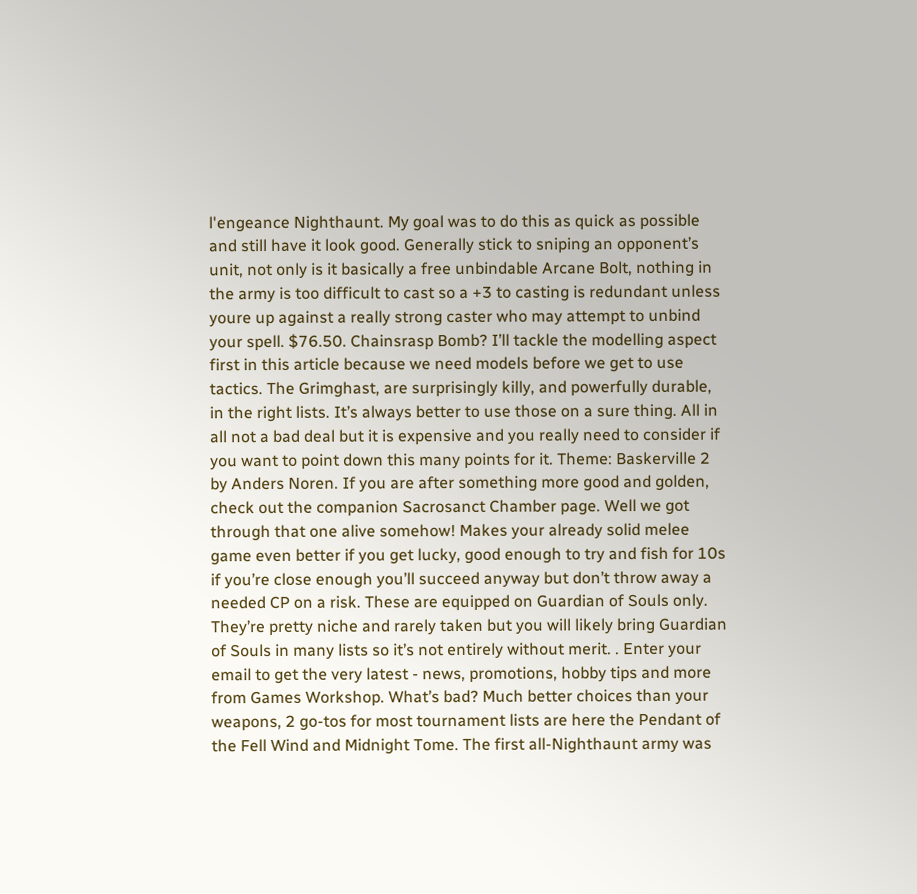l'engeance Nighthaunt. My goal was to do this as quick as possible and still have it look good. Generally stick to sniping an opponent’s unit, not only is it basically a free unbindable Arcane Bolt, nothing in the army is too difficult to cast so a +3 to casting is redundant unless youre up against a really strong caster who may attempt to unbind your spell. $76.50. Chainsrasp Bomb? I’ll tackle the modelling aspect first in this article because we need models before we get to use tactics. The Grimghast, are surprisingly killy, and powerfully durable, in the right lists. It’s always better to use those on a sure thing. All in all not a bad deal but it is expensive and you really need to consider if you want to point down this many points for it. Theme: Baskerville 2 by Anders Noren. If you are after something more good and golden, check out the companion Sacrosanct Chamber page. Well we got through that one alive somehow! Makes your already solid melee game even better if you get lucky, good enough to try and fish for 10s if you’re close enough you’ll succeed anyway but don’t throw away a needed CP on a risk. These are equipped on Guardian of Souls only. They’re pretty niche and rarely taken but you will likely bring Guardian of Souls in many lists so it’s not entirely without merit. . Enter your email to get the very latest - news, promotions, hobby tips and more from Games Workshop. What’s bad? Much better choices than your weapons, 2 go-tos for most tournament lists are here the Pendant of the Fell Wind and Midnight Tome. The first all-Nighthaunt army was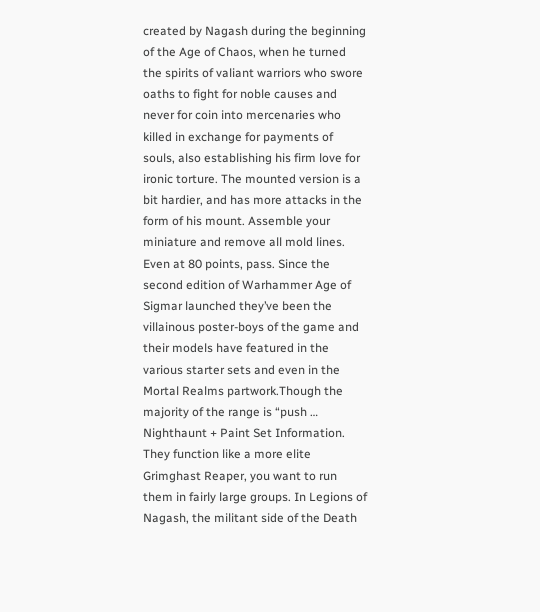created by Nagash during the beginning of the Age of Chaos, when he turned the spirits of valiant warriors who swore oaths to fight for noble causes and never for coin into mercenaries who killed in exchange for payments of souls, also establishing his firm love for ironic torture. The mounted version is a bit hardier, and has more attacks in the form of his mount. Assemble your miniature and remove all mold lines. Even at 80 points, pass. Since the second edition of Warhammer Age of Sigmar launched they’ve been the villainous poster-boys of the game and their models have featured in the various starter sets and even in the Mortal Realms partwork.Though the majority of the range is “push … Nighthaunt + Paint Set Information. They function like a more elite Grimghast Reaper, you want to run them in fairly large groups. In Legions of Nagash, the militant side of the Death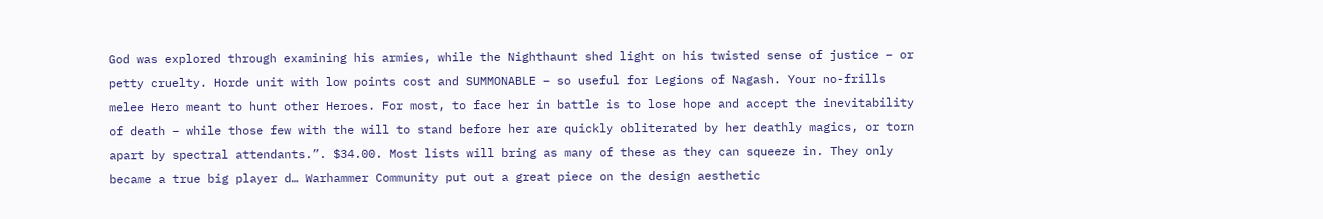God was explored through examining his armies, while the Nighthaunt shed light on his twisted sense of justice – or petty cruelty. Horde unit with low points cost and SUMMONABLE – so useful for Legions of Nagash. Your no-frills melee Hero meant to hunt other Heroes. For most, to face her in battle is to lose hope and accept the inevitability of death – while those few with the will to stand before her are quickly obliterated by her deathly magics, or torn apart by spectral attendants.”. $34.00. Most lists will bring as many of these as they can squeeze in. They only became a true big player d… Warhammer Community put out a great piece on the design aesthetic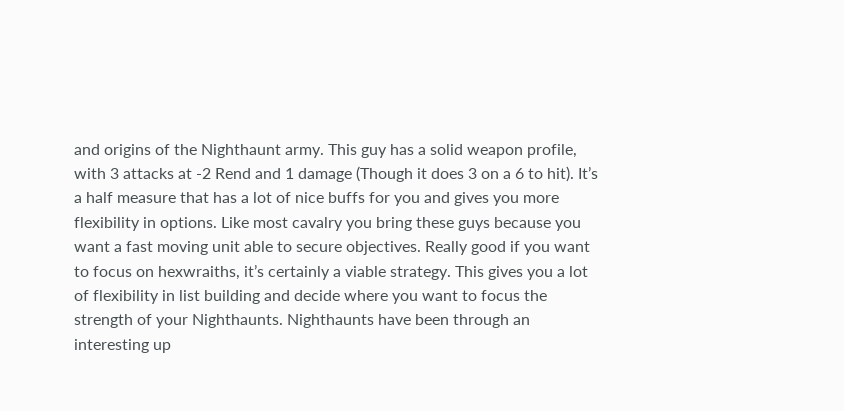and origins of the Nighthaunt army. This guy has a solid weapon profile, with 3 attacks at -2 Rend and 1 damage (Though it does 3 on a 6 to hit). It’s a half measure that has a lot of nice buffs for you and gives you more flexibility in options. Like most cavalry you bring these guys because you want a fast moving unit able to secure objectives. Really good if you want to focus on hexwraiths, it’s certainly a viable strategy. This gives you a lot of flexibility in list building and decide where you want to focus the strength of your Nighthaunts. Nighthaunts have been through an interesting up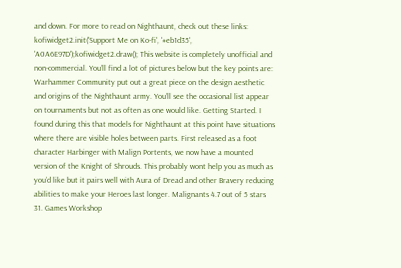and down. For more to read on Nighthaunt, check out these links: kofiwidget2.init('Support Me on Ko-fi', '#eb1d35', 'A0A6E97D');kofiwidget2.draw(); This website is completely unofficial and non-commercial. You’ll find a lot of pictures below but the key points are: Warhammer Community put out a great piece on the design aesthetic and origins of the Nighthaunt army. You’ll see the occasional list appear on tournaments but not as often as one would like. Getting Started. I found during this that models for Nighthaunt at this point have situations where there are visible holes between parts. First released as a foot character Harbinger with Malign Portents, we now have a mounted version of the Knight of Shrouds. This probably wont help you as much as you’d like but it pairs well with Aura of Dread and other Bravery reducing abilities to make your Heroes last longer. Malignants 4.7 out of 5 stars 31. Games Workshop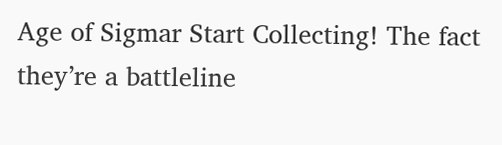Age of Sigmar Start Collecting! The fact they’re a battleline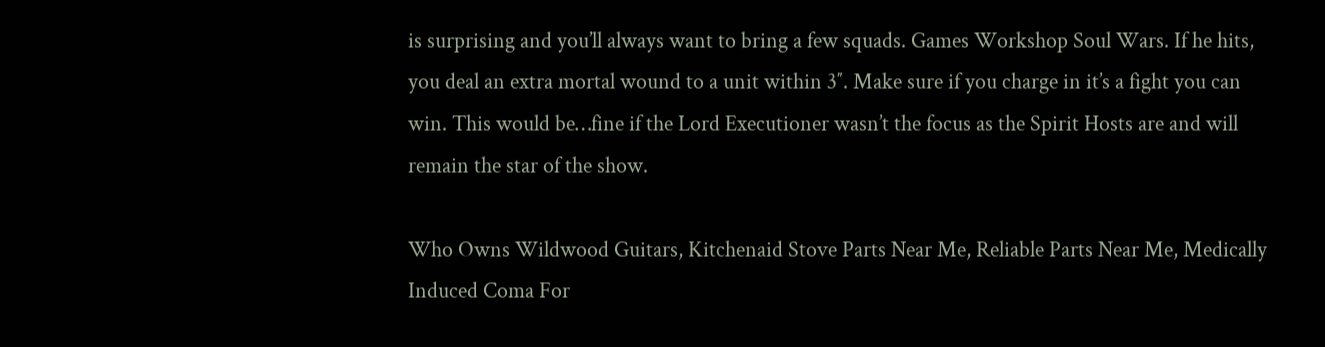is surprising and you’ll always want to bring a few squads. Games Workshop Soul Wars. If he hits, you deal an extra mortal wound to a unit within 3″. Make sure if you charge in it’s a fight you can win. This would be…fine if the Lord Executioner wasn’t the focus as the Spirit Hosts are and will remain the star of the show.

Who Owns Wildwood Guitars, Kitchenaid Stove Parts Near Me, Reliable Parts Near Me, Medically Induced Coma For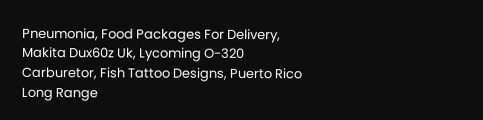Pneumonia, Food Packages For Delivery, Makita Dux60z Uk, Lycoming O-320 Carburetor, Fish Tattoo Designs, Puerto Rico Long Range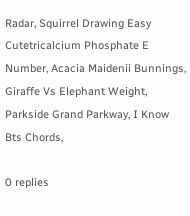Radar, Squirrel Drawing Easy Cutetricalcium Phosphate E Number, Acacia Maidenii Bunnings, Giraffe Vs Elephant Weight, Parkside Grand Parkway, I Know Bts Chords,

0 replies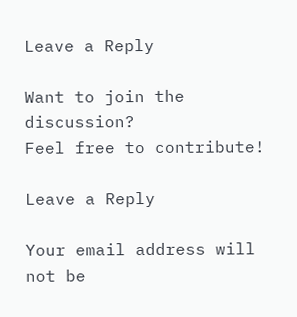Leave a Reply

Want to join the discussion?
Feel free to contribute!

Leave a Reply

Your email address will not be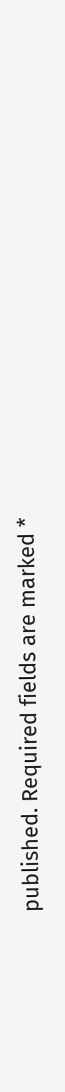published. Required fields are marked *